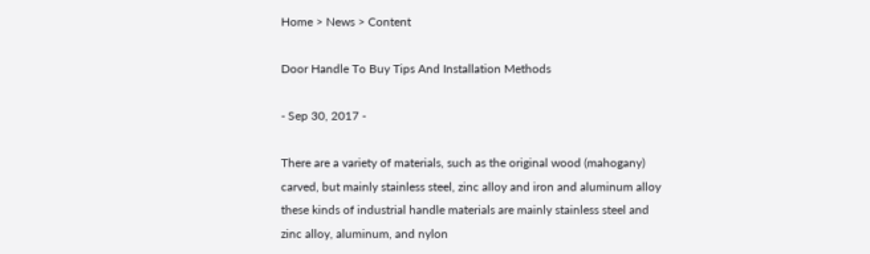Home > News > Content

Door Handle To Buy Tips And Installation Methods

- Sep 30, 2017 -

There are a variety of materials, such as the original wood (mahogany) carved, but mainly stainless steel, zinc alloy and iron and aluminum alloy these kinds of industrial handle materials are mainly stainless steel and zinc alloy, aluminum, and nylon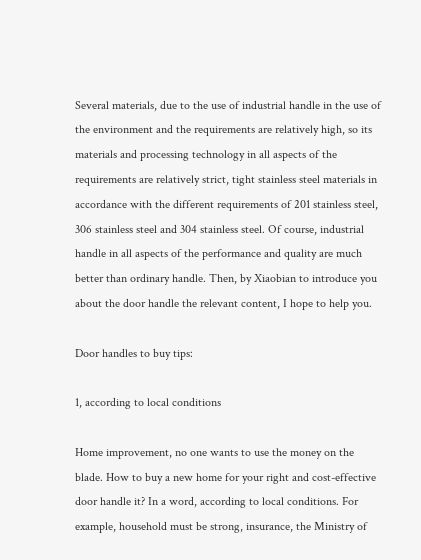Several materials, due to the use of industrial handle in the use of the environment and the requirements are relatively high, so its materials and processing technology in all aspects of the requirements are relatively strict, tight stainless steel materials in accordance with the different requirements of 201 stainless steel, 306 stainless steel and 304 stainless steel. Of course, industrial handle in all aspects of the performance and quality are much better than ordinary handle. Then, by Xiaobian to introduce you about the door handle the relevant content, I hope to help you.

Door handles to buy tips:

1, according to local conditions

Home improvement, no one wants to use the money on the blade. How to buy a new home for your right and cost-effective door handle it? In a word, according to local conditions. For example, household must be strong, insurance, the Ministry of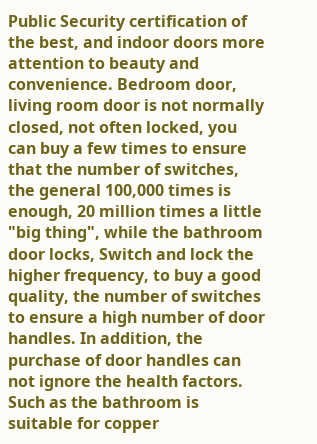Public Security certification of the best, and indoor doors more attention to beauty and convenience. Bedroom door, living room door is not normally closed, not often locked, you can buy a few times to ensure that the number of switches, the general 100,000 times is enough, 20 million times a little "big thing", while the bathroom door locks, Switch and lock the higher frequency, to buy a good quality, the number of switches to ensure a high number of door handles. In addition, the purchase of door handles can not ignore the health factors. Such as the bathroom is suitable for copper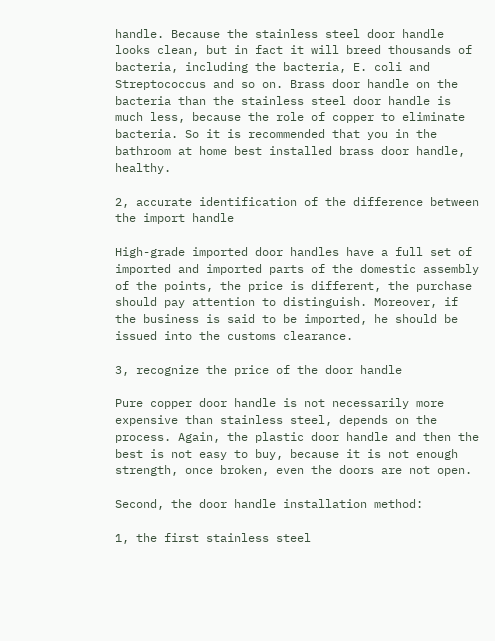handle. Because the stainless steel door handle looks clean, but in fact it will breed thousands of bacteria, including the bacteria, E. coli and Streptococcus and so on. Brass door handle on the bacteria than the stainless steel door handle is much less, because the role of copper to eliminate bacteria. So it is recommended that you in the bathroom at home best installed brass door handle, healthy.

2, accurate identification of the difference between the import handle

High-grade imported door handles have a full set of imported and imported parts of the domestic assembly of the points, the price is different, the purchase should pay attention to distinguish. Moreover, if the business is said to be imported, he should be issued into the customs clearance.

3, recognize the price of the door handle

Pure copper door handle is not necessarily more expensive than stainless steel, depends on the process. Again, the plastic door handle and then the best is not easy to buy, because it is not enough strength, once broken, even the doors are not open.

Second, the door handle installation method:

1, the first stainless steel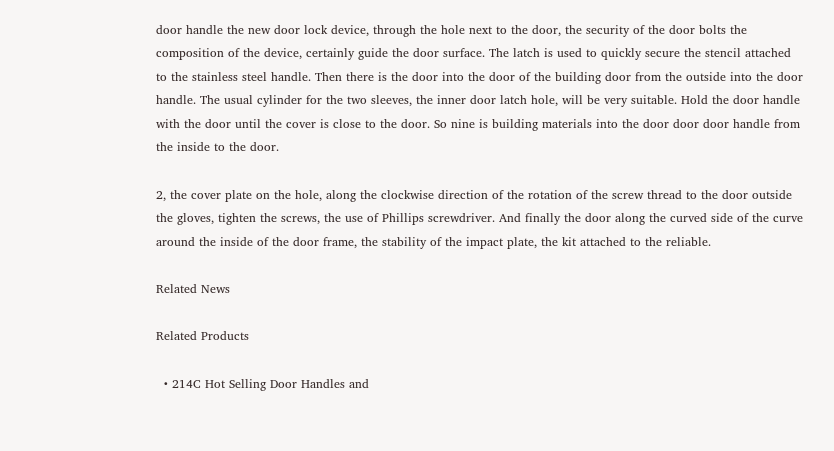door handle the new door lock device, through the hole next to the door, the security of the door bolts the composition of the device, certainly guide the door surface. The latch is used to quickly secure the stencil attached to the stainless steel handle. Then there is the door into the door of the building door from the outside into the door handle. The usual cylinder for the two sleeves, the inner door latch hole, will be very suitable. Hold the door handle with the door until the cover is close to the door. So nine is building materials into the door door door handle from the inside to the door.

2, the cover plate on the hole, along the clockwise direction of the rotation of the screw thread to the door outside the gloves, tighten the screws, the use of Phillips screwdriver. And finally the door along the curved side of the curve around the inside of the door frame, the stability of the impact plate, the kit attached to the reliable.

Related News

Related Products

  • 214C Hot Selling Door Handles and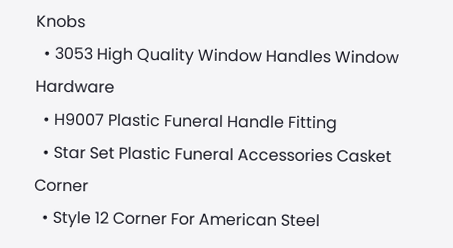Knobs
  • 3053 High Quality Window Handles Window Hardware
  • H9007 Plastic Funeral Handle Fitting
  • Star Set Plastic Funeral Accessories Casket Corner
  • Style 12 Corner For American Steel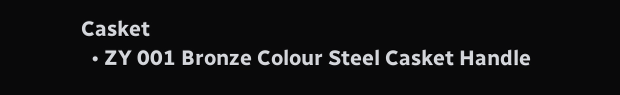Casket
  • ZY 001 Bronze Colour Steel Casket Handle